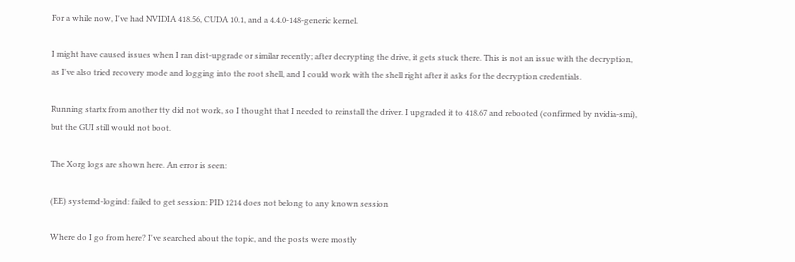For a while now, I've had NVIDIA 418.56, CUDA 10.1, and a 4.4.0-148-generic kernel.

I might have caused issues when I ran dist-upgrade or similar recently; after decrypting the drive, it gets stuck there. This is not an issue with the decryption, as I've also tried recovery mode and logging into the root shell, and I could work with the shell right after it asks for the decryption credentials.

Running startx from another tty did not work, so I thought that I needed to reinstall the driver. I upgraded it to 418.67 and rebooted (confirmed by nvidia-smi), but the GUI still would not boot.

The Xorg logs are shown here. An error is seen:

(EE) systemd-logind: failed to get session: PID 1214 does not belong to any known session

Where do I go from here? I've searched about the topic, and the posts were mostly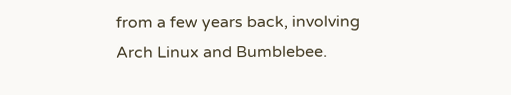from a few years back, involving Arch Linux and Bumblebee.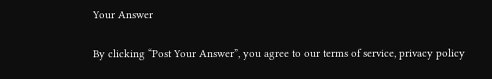Your Answer

By clicking “Post Your Answer”, you agree to our terms of service, privacy policy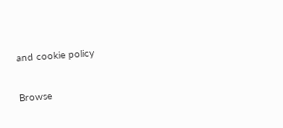and cookie policy

Browse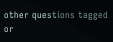other questions tagged or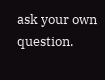ask your own question.